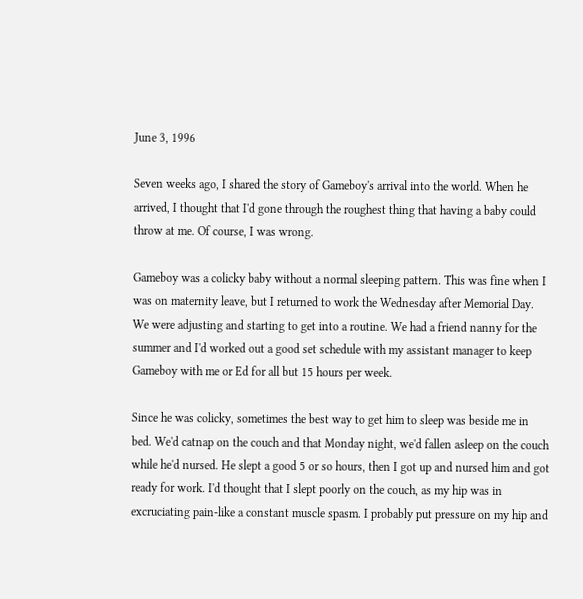June 3, 1996

Seven weeks ago, I shared the story of Gameboy's arrival into the world. When he arrived, I thought that I'd gone through the roughest thing that having a baby could throw at me. Of course, I was wrong.

Gameboy was a colicky baby without a normal sleeping pattern. This was fine when I was on maternity leave, but I returned to work the Wednesday after Memorial Day. We were adjusting and starting to get into a routine. We had a friend nanny for the summer and I'd worked out a good set schedule with my assistant manager to keep Gameboy with me or Ed for all but 15 hours per week.

Since he was colicky, sometimes the best way to get him to sleep was beside me in bed. We'd catnap on the couch and that Monday night, we'd fallen asleep on the couch while he'd nursed. He slept a good 5 or so hours, then I got up and nursed him and got ready for work. I'd thought that I slept poorly on the couch, as my hip was in excruciating pain-like a constant muscle spasm. I probably put pressure on my hip and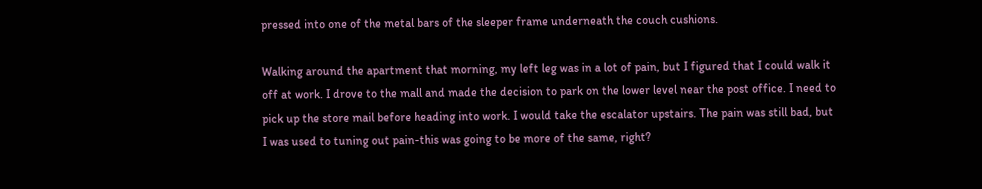pressed into one of the metal bars of the sleeper frame underneath the couch cushions.

Walking around the apartment that morning, my left leg was in a lot of pain, but I figured that I could walk it off at work. I drove to the mall and made the decision to park on the lower level near the post office. I need to pick up the store mail before heading into work. I would take the escalator upstairs. The pain was still bad, but I was used to tuning out pain-this was going to be more of the same, right?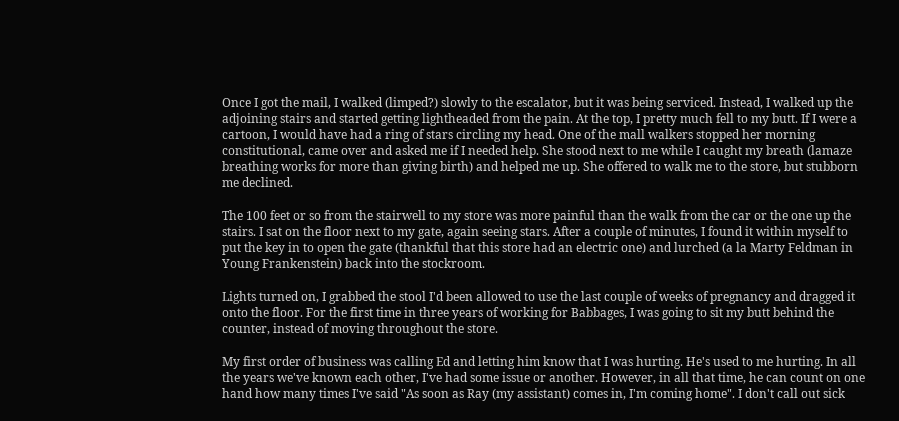Once I got the mail, I walked (limped?) slowly to the escalator, but it was being serviced. Instead, I walked up the adjoining stairs and started getting lightheaded from the pain. At the top, I pretty much fell to my butt. If I were a cartoon, I would have had a ring of stars circling my head. One of the mall walkers stopped her morning constitutional, came over and asked me if I needed help. She stood next to me while I caught my breath (lamaze breathing works for more than giving birth) and helped me up. She offered to walk me to the store, but stubborn me declined.

The 100 feet or so from the stairwell to my store was more painful than the walk from the car or the one up the stairs. I sat on the floor next to my gate, again seeing stars. After a couple of minutes, I found it within myself to put the key in to open the gate (thankful that this store had an electric one) and lurched (a la Marty Feldman in Young Frankenstein) back into the stockroom.

Lights turned on, I grabbed the stool I'd been allowed to use the last couple of weeks of pregnancy and dragged it onto the floor. For the first time in three years of working for Babbages, I was going to sit my butt behind the counter, instead of moving throughout the store.

My first order of business was calling Ed and letting him know that I was hurting. He's used to me hurting. In all the years we've known each other, I've had some issue or another. However, in all that time, he can count on one hand how many times I've said "As soon as Ray (my assistant) comes in, I'm coming home". I don't call out sick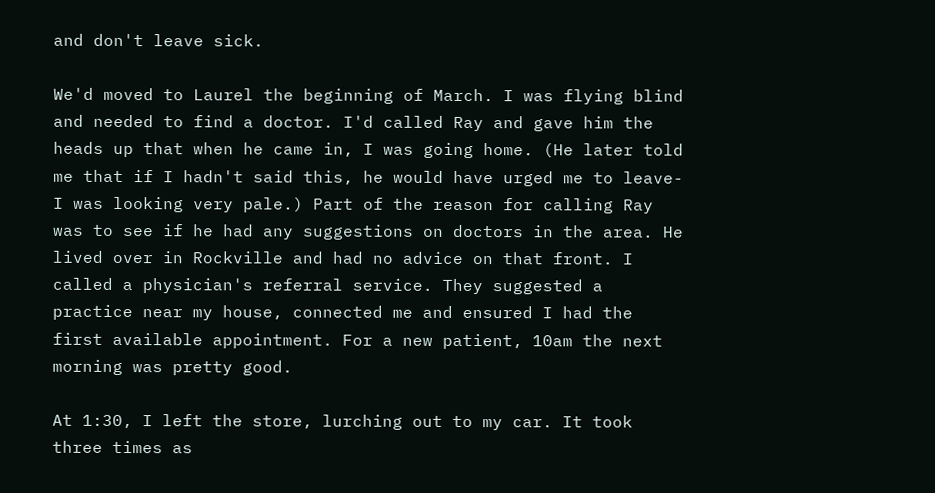and don't leave sick.

We'd moved to Laurel the beginning of March. I was flying blind and needed to find a doctor. I'd called Ray and gave him the heads up that when he came in, I was going home. (He later told me that if I hadn't said this, he would have urged me to leave-I was looking very pale.) Part of the reason for calling Ray was to see if he had any suggestions on doctors in the area. He lived over in Rockville and had no advice on that front. I called a physician's referral service. They suggested a practice near my house, connected me and ensured I had the first available appointment. For a new patient, 10am the next morning was pretty good.

At 1:30, I left the store, lurching out to my car. It took three times as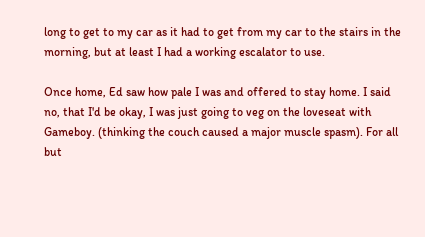long to get to my car as it had to get from my car to the stairs in the morning, but at least I had a working escalator to use.

Once home, Ed saw how pale I was and offered to stay home. I said no, that I'd be okay, I was just going to veg on the loveseat with Gameboy. (thinking the couch caused a major muscle spasm). For all but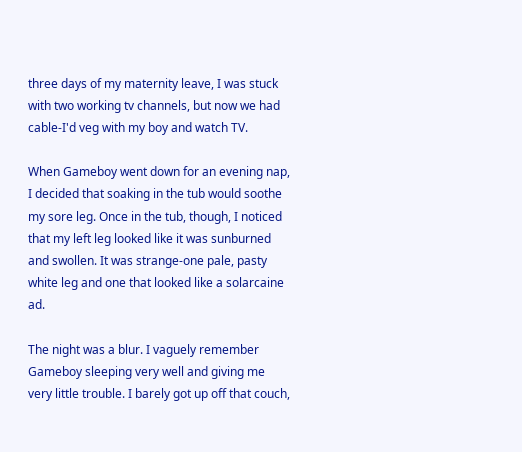three days of my maternity leave, I was stuck with two working tv channels, but now we had cable-I'd veg with my boy and watch TV.

When Gameboy went down for an evening nap, I decided that soaking in the tub would soothe my sore leg. Once in the tub, though, I noticed that my left leg looked like it was sunburned and swollen. It was strange-one pale, pasty white leg and one that looked like a solarcaine ad.

The night was a blur. I vaguely remember Gameboy sleeping very well and giving me very little trouble. I barely got up off that couch,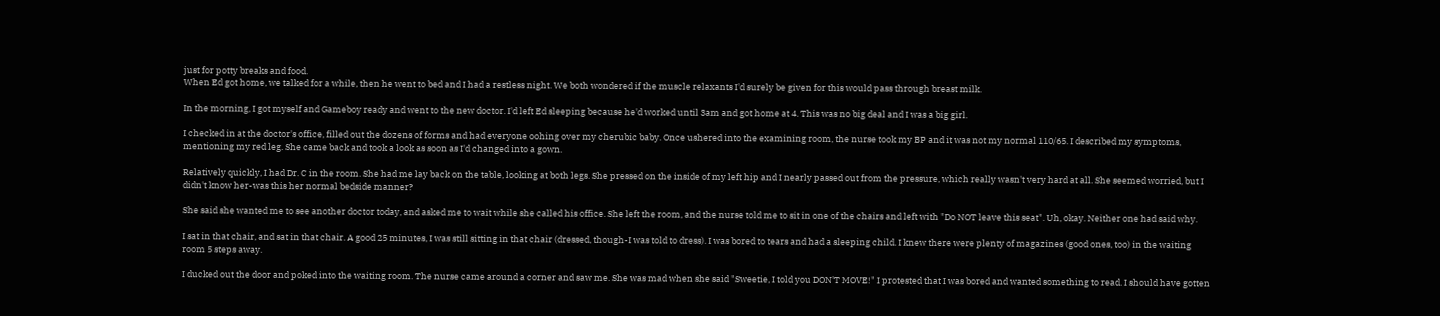just for potty breaks and food.
When Ed got home, we talked for a while, then he went to bed and I had a restless night. We both wondered if the muscle relaxants I'd surely be given for this would pass through breast milk.

In the morning, I got myself and Gameboy ready and went to the new doctor. I'd left Ed sleeping because he'd worked until 3am and got home at 4. This was no big deal and I was a big girl.

I checked in at the doctor's office, filled out the dozens of forms and had everyone oohing over my cherubic baby. Once ushered into the examining room, the nurse took my BP and it was not my normal 110/65. I described my symptoms, mentioning my red leg. She came back and took a look as soon as I'd changed into a gown.

Relatively quickly, I had Dr. C in the room. She had me lay back on the table, looking at both legs. She pressed on the inside of my left hip and I nearly passed out from the pressure, which really wasn't very hard at all. She seemed worried, but I didn't know her-was this her normal bedside manner?

She said she wanted me to see another doctor today, and asked me to wait while she called his office. She left the room, and the nurse told me to sit in one of the chairs and left with "Do NOT leave this seat". Uh, okay. Neither one had said why.

I sat in that chair, and sat in that chair. A good 25 minutes, I was still sitting in that chair (dressed, though-I was told to dress). I was bored to tears and had a sleeping child. I knew there were plenty of magazines (good ones, too) in the waiting room 5 steps away.

I ducked out the door and poked into the waiting room. The nurse came around a corner and saw me. She was mad when she said "Sweetie, I told you DON'T MOVE!" I protested that I was bored and wanted something to read. I should have gotten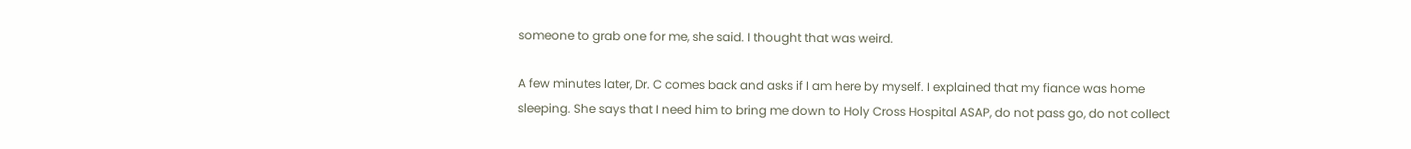someone to grab one for me, she said. I thought that was weird.

A few minutes later, Dr. C comes back and asks if I am here by myself. I explained that my fiance was home sleeping. She says that I need him to bring me down to Holy Cross Hospital ASAP, do not pass go, do not collect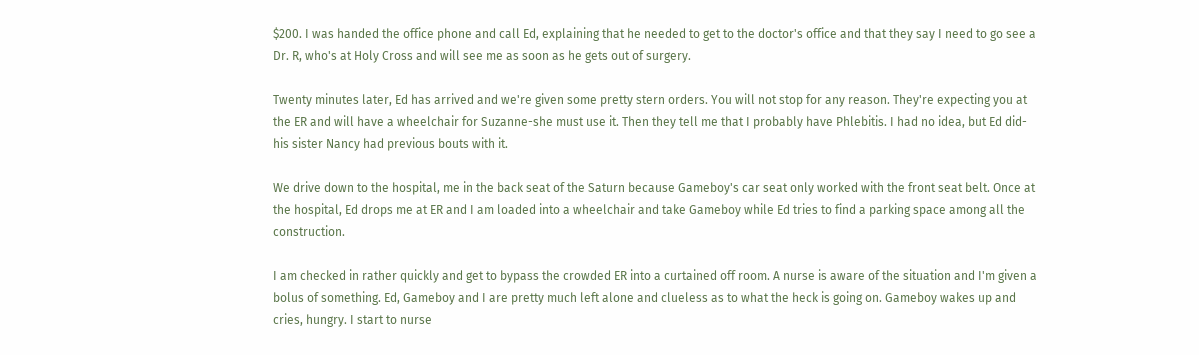$200. I was handed the office phone and call Ed, explaining that he needed to get to the doctor's office and that they say I need to go see a Dr. R, who's at Holy Cross and will see me as soon as he gets out of surgery.

Twenty minutes later, Ed has arrived and we're given some pretty stern orders. You will not stop for any reason. They're expecting you at the ER and will have a wheelchair for Suzanne-she must use it. Then they tell me that I probably have Phlebitis. I had no idea, but Ed did-his sister Nancy had previous bouts with it.

We drive down to the hospital, me in the back seat of the Saturn because Gameboy's car seat only worked with the front seat belt. Once at the hospital, Ed drops me at ER and I am loaded into a wheelchair and take Gameboy while Ed tries to find a parking space among all the construction.

I am checked in rather quickly and get to bypass the crowded ER into a curtained off room. A nurse is aware of the situation and I'm given a bolus of something. Ed, Gameboy and I are pretty much left alone and clueless as to what the heck is going on. Gameboy wakes up and cries, hungry. I start to nurse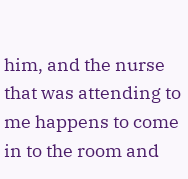him, and the nurse that was attending to me happens to come in to the room and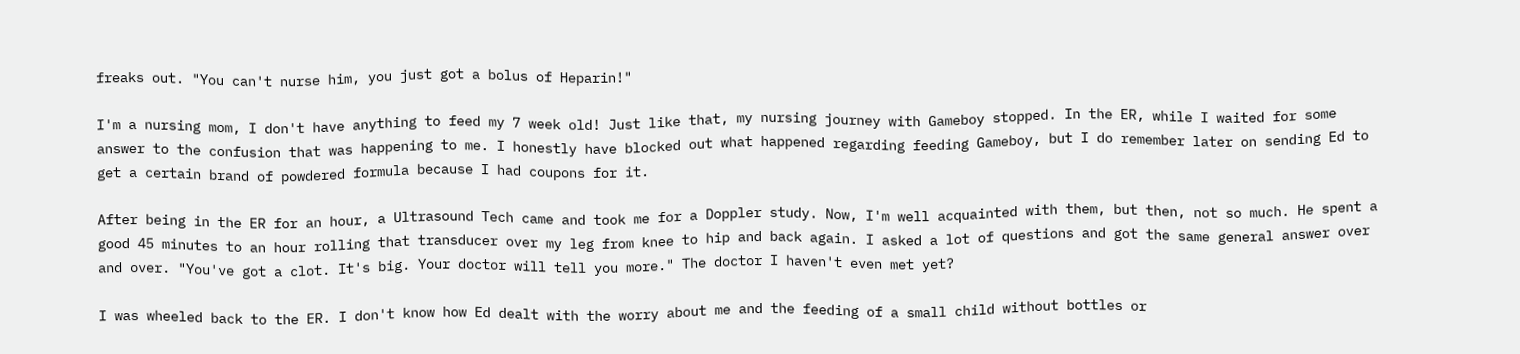freaks out. "You can't nurse him, you just got a bolus of Heparin!"

I'm a nursing mom, I don't have anything to feed my 7 week old! Just like that, my nursing journey with Gameboy stopped. In the ER, while I waited for some answer to the confusion that was happening to me. I honestly have blocked out what happened regarding feeding Gameboy, but I do remember later on sending Ed to get a certain brand of powdered formula because I had coupons for it.

After being in the ER for an hour, a Ultrasound Tech came and took me for a Doppler study. Now, I'm well acquainted with them, but then, not so much. He spent a good 45 minutes to an hour rolling that transducer over my leg from knee to hip and back again. I asked a lot of questions and got the same general answer over and over. "You've got a clot. It's big. Your doctor will tell you more." The doctor I haven't even met yet?

I was wheeled back to the ER. I don't know how Ed dealt with the worry about me and the feeding of a small child without bottles or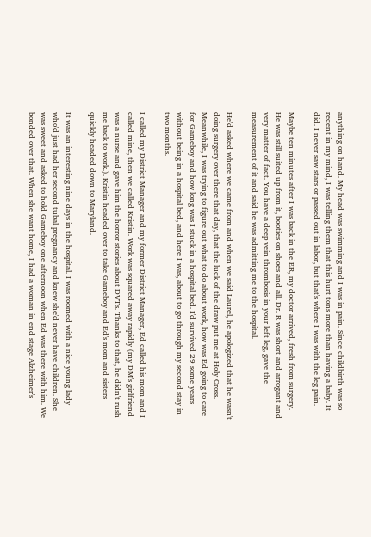anything on hand. My head was swimming and I was in pain. Since childbirth was so recent in my mind, I was telling them that this hurt tons more than having a baby. It did. I never saw stars or passed out in labor, but that's where I was with the leg pain.

Maybe ten minutes after I was back in the ER, my doctor arrived, fresh from surgery. He was still suited up from it, booties on shoes and all. Dr. R was short and arrogant and very matter of fact. You have a deep vein thrombosis in your left leg, gave the measurement of it and said he was admitting me to the hospital.

He'd asked where we came from and when we said Laurel, he apologized that he wasn't doing surgery over there that day, that the luck of the draw put me at Holy Cross. Meanwhile, I was trying to figure out what to do about work, how was Ed going to care for Gameboy and how long was I stuck in a hospital bed. I'd survived 29 some years without being in a hospital bed, and here I was, about to go through my second stay in two months.

I called my District Manager and my former District Manager, Ed called his mom and I called mine, then we called Kristin. Work was squared away rapidly (my DM's girlfriend was a nurse and gave him the horror stories about DVTs. Thanks to that, he didn't rush me back to work.). Kristin headed over to take Gameboy and Ed's mom and sisters quickly headed down to Maryland.

It was an interesting nine days in the hospital. I was roomed with a nice young lady who'd just had her second tubal pregnancy and knew she'd never have children. She was sweet and asked to hold Gameboy one afternoon when Ed was there with him. We bonded over that. When she want home, I had a woman in end stage Alzheimer's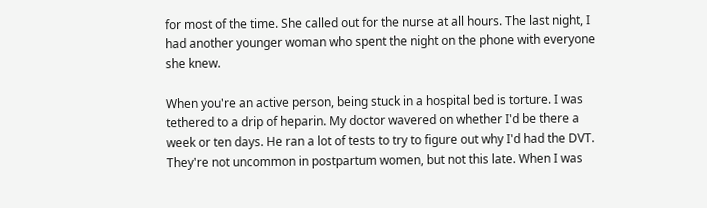for most of the time. She called out for the nurse at all hours. The last night, I had another younger woman who spent the night on the phone with everyone she knew.

When you're an active person, being stuck in a hospital bed is torture. I was tethered to a drip of heparin. My doctor wavered on whether I'd be there a week or ten days. He ran a lot of tests to try to figure out why I'd had the DVT. They're not uncommon in postpartum women, but not this late. When I was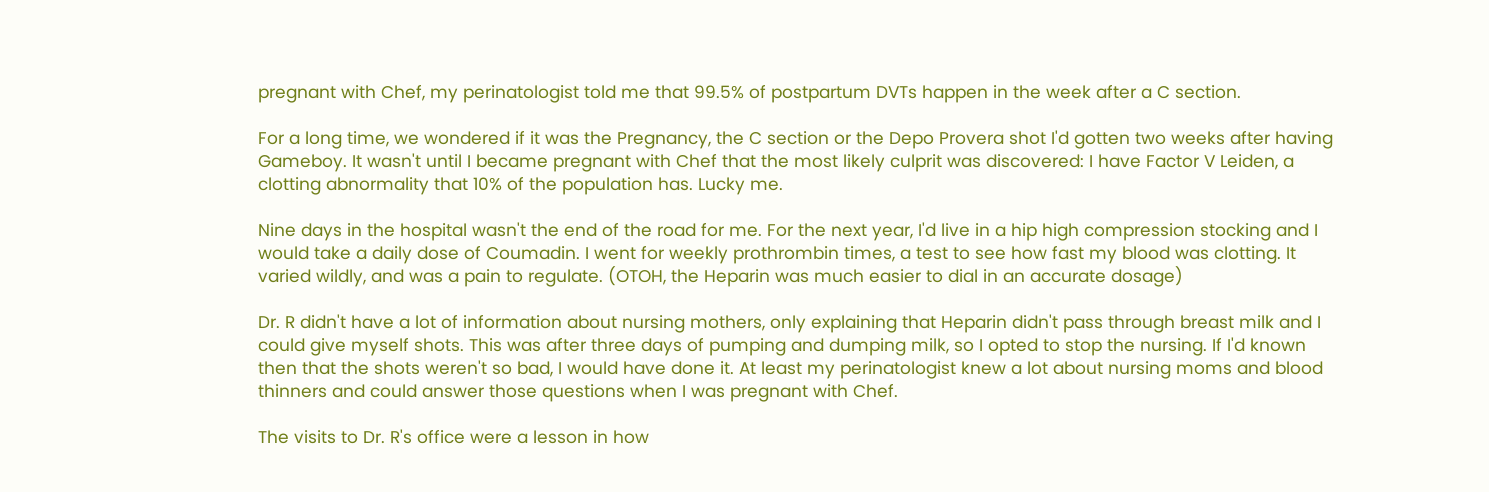pregnant with Chef, my perinatologist told me that 99.5% of postpartum DVTs happen in the week after a C section.

For a long time, we wondered if it was the Pregnancy, the C section or the Depo Provera shot I'd gotten two weeks after having Gameboy. It wasn't until I became pregnant with Chef that the most likely culprit was discovered: I have Factor V Leiden, a clotting abnormality that 10% of the population has. Lucky me.

Nine days in the hospital wasn't the end of the road for me. For the next year, I'd live in a hip high compression stocking and I would take a daily dose of Coumadin. I went for weekly prothrombin times, a test to see how fast my blood was clotting. It varied wildly, and was a pain to regulate. (OTOH, the Heparin was much easier to dial in an accurate dosage)

Dr. R didn't have a lot of information about nursing mothers, only explaining that Heparin didn't pass through breast milk and I could give myself shots. This was after three days of pumping and dumping milk, so I opted to stop the nursing. If I'd known then that the shots weren't so bad, I would have done it. At least my perinatologist knew a lot about nursing moms and blood thinners and could answer those questions when I was pregnant with Chef.

The visits to Dr. R's office were a lesson in how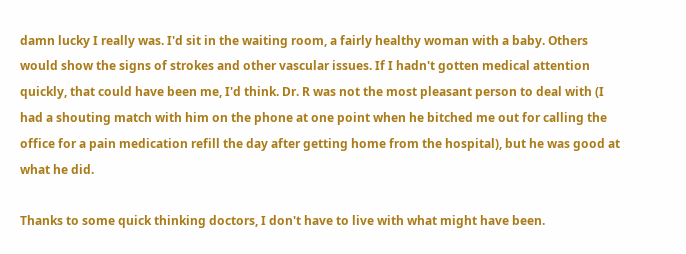damn lucky I really was. I'd sit in the waiting room, a fairly healthy woman with a baby. Others would show the signs of strokes and other vascular issues. If I hadn't gotten medical attention quickly, that could have been me, I'd think. Dr. R was not the most pleasant person to deal with (I had a shouting match with him on the phone at one point when he bitched me out for calling the office for a pain medication refill the day after getting home from the hospital), but he was good at what he did.

Thanks to some quick thinking doctors, I don't have to live with what might have been.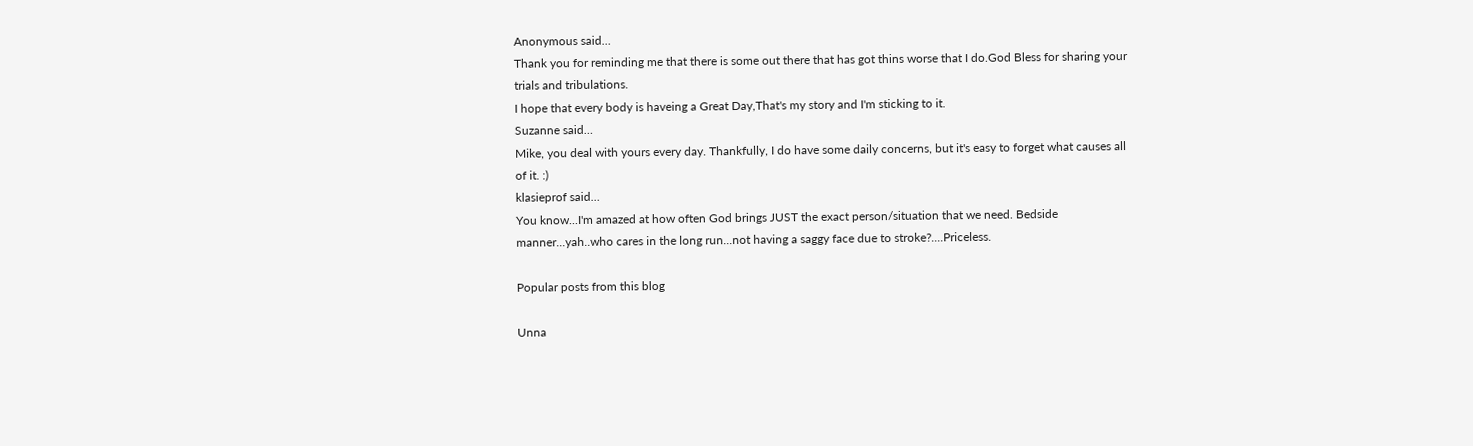Anonymous said…
Thank you for reminding me that there is some out there that has got thins worse that I do.God Bless for sharing your trials and tribulations.
I hope that every body is haveing a Great Day,That's my story and I'm sticking to it.
Suzanne said…
Mike, you deal with yours every day. Thankfully, I do have some daily concerns, but it's easy to forget what causes all of it. :)
klasieprof said…
You know...I'm amazed at how often God brings JUST the exact person/situation that we need. Bedside manner...yah..who cares in the long run...not having a saggy face due to stroke?....Priceless.

Popular posts from this blog

Unna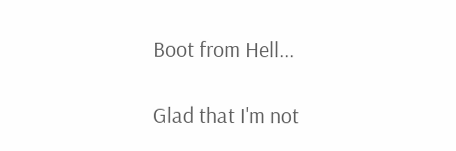Boot from Hell...

Glad that I'm not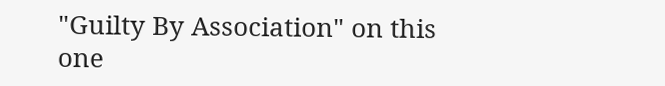"Guilty By Association" on this one